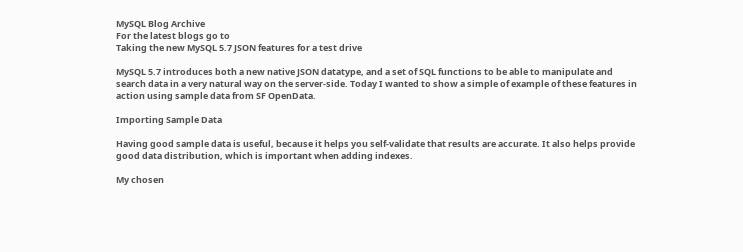MySQL Blog Archive
For the latest blogs go to
Taking the new MySQL 5.7 JSON features for a test drive

MySQL 5.7 introduces both a new native JSON datatype, and a set of SQL functions to be able to manipulate and search data in a very natural way on the server-side. Today I wanted to show a simple of example of these features in action using sample data from SF OpenData.

Importing Sample Data

Having good sample data is useful, because it helps you self-validate that results are accurate. It also helps provide good data distribution, which is important when adding indexes.

My chosen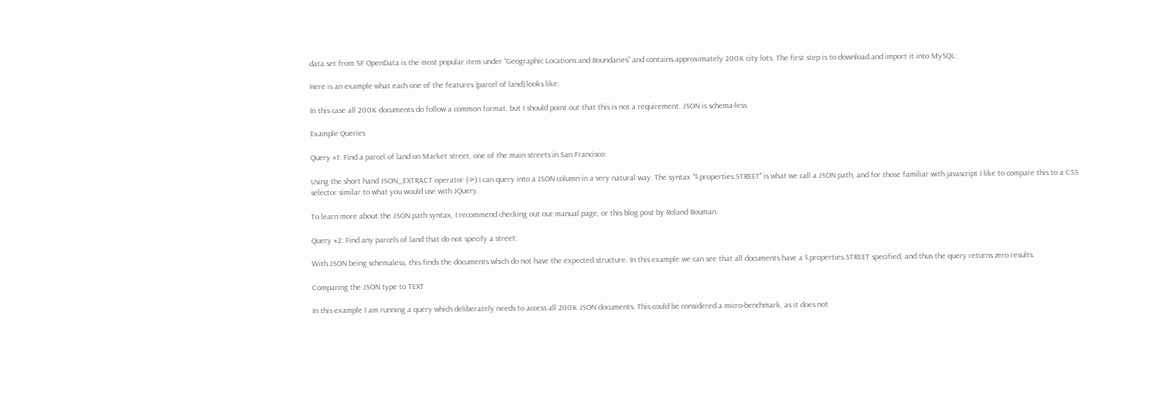data set from SF OpenData is the most popular item under “Geographic Locations and Boundaries” and contains approximately 200K city lots. The first step is to download and import it into MySQL:

Here is an example what each one of the features (parcel of land) looks like:

In this case all 200K documents do follow a common format, but I should point out that this is not a requirement. JSON is schema-less

Example Queries

Query #1: Find a parcel of land on Market street, one of the main streets in San Francisco:

Using the short hand JSON_EXTRACT operator (->) I can query into a JSON column in a very natural way. The syntax "$.properties.STREET" is what we call a JSON path, and for those familiar with javascript I like to compare this to a CSS selector similar to what you would use with JQuery.

To learn more about the JSON path syntax, I recommend checking out our manual page, or this blog post by Roland Bouman.

Query #2: Find any parcels of land that do not specify a street:

With JSON being schemaless, this finds the documents which do not have the expected structure. In this example we can see that all documents have a $.properties.STREET specified, and thus the query returns zero results.

Comparing the JSON type to TEXT

In this example I am running a query which deliberately needs to access all 200K JSON documents. This could be considered a micro-benchmark, as it does not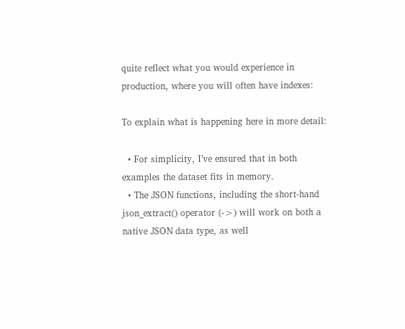quite reflect what you would experience in production, where you will often have indexes:

To explain what is happening here in more detail:

  • For simplicity, I’ve ensured that in both examples the dataset fits in memory.
  • The JSON functions, including the short-hand json_extract() operator (->) will work on both a native JSON data type, as well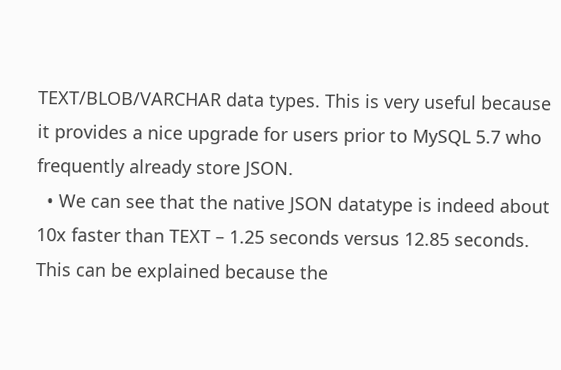TEXT/BLOB/VARCHAR data types. This is very useful because it provides a nice upgrade for users prior to MySQL 5.7 who frequently already store JSON.
  • We can see that the native JSON datatype is indeed about 10x faster than TEXT – 1.25 seconds versus 12.85 seconds. This can be explained because the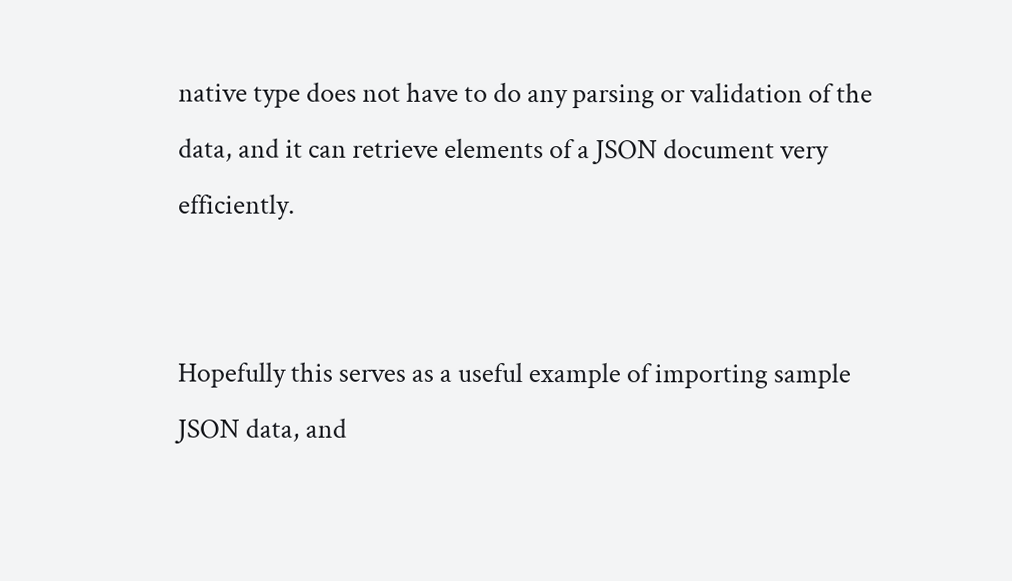native type does not have to do any parsing or validation of the data, and it can retrieve elements of a JSON document very efficiently.


Hopefully this serves as a useful example of importing sample JSON data, and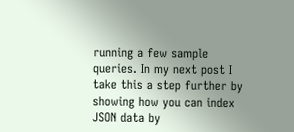running a few sample queries. In my next post I take this a step further by showing how you can index JSON data by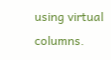using virtual columns.